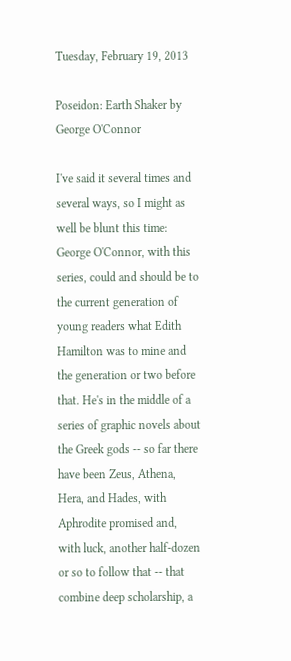Tuesday, February 19, 2013

Poseidon: Earth Shaker by George O'Connor

I've said it several times and several ways, so I might as well be blunt this time: George O'Connor, with this series, could and should be to the current generation of young readers what Edith Hamilton was to mine and the generation or two before that. He's in the middle of a series of graphic novels about the Greek gods -- so far there have been Zeus, Athena, Hera, and Hades, with Aphrodite promised and, with luck, another half-dozen or so to follow that -- that combine deep scholarship, a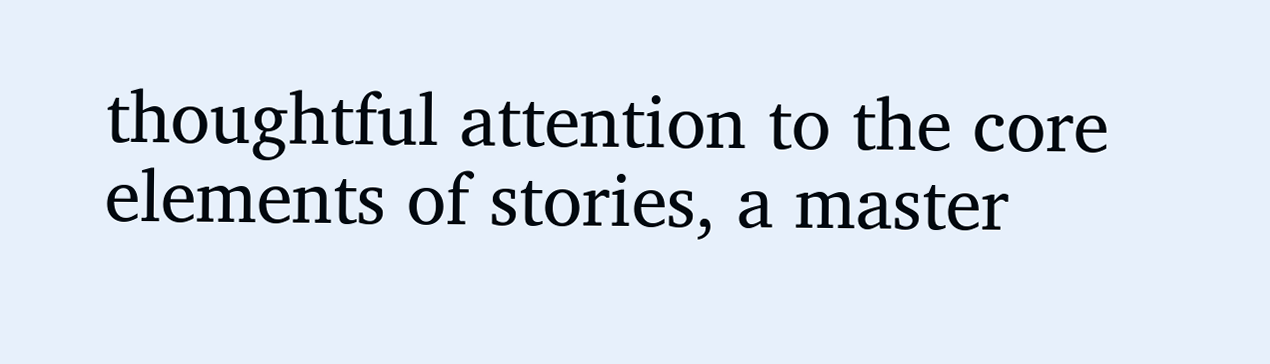thoughtful attention to the core elements of stories, a master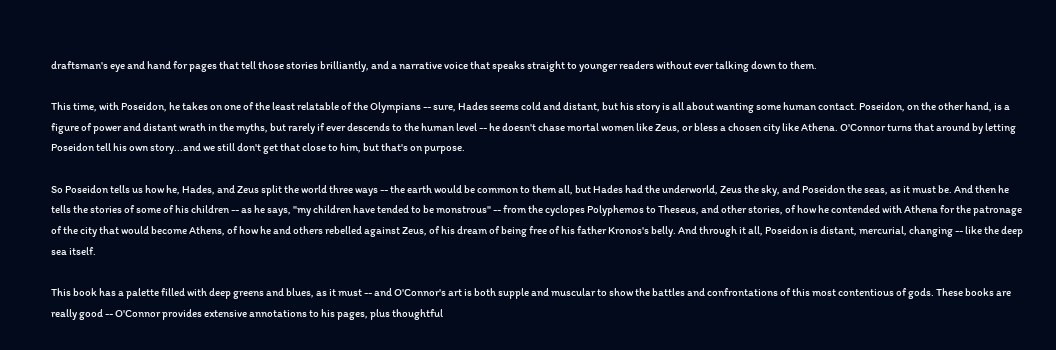draftsman's eye and hand for pages that tell those stories brilliantly, and a narrative voice that speaks straight to younger readers without ever talking down to them.

This time, with Poseidon, he takes on one of the least relatable of the Olympians -- sure, Hades seems cold and distant, but his story is all about wanting some human contact. Poseidon, on the other hand, is a figure of power and distant wrath in the myths, but rarely if ever descends to the human level -- he doesn't chase mortal women like Zeus, or bless a chosen city like Athena. O'Connor turns that around by letting Poseidon tell his own story...and we still don't get that close to him, but that's on purpose.

So Poseidon tells us how he, Hades, and Zeus split the world three ways -- the earth would be common to them all, but Hades had the underworld, Zeus the sky, and Poseidon the seas, as it must be. And then he tells the stories of some of his children -- as he says, "my children have tended to be monstrous" -- from the cyclopes Polyphemos to Theseus, and other stories, of how he contended with Athena for the patronage of the city that would become Athens, of how he and others rebelled against Zeus, of his dream of being free of his father Kronos's belly. And through it all, Poseidon is distant, mercurial, changing -- like the deep sea itself.

This book has a palette filled with deep greens and blues, as it must -- and O'Connor's art is both supple and muscular to show the battles and confrontations of this most contentious of gods. These books are really good -- O'Connor provides extensive annotations to his pages, plus thoughtful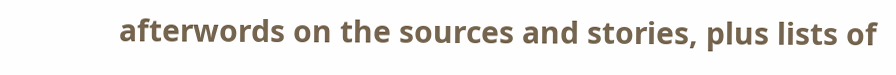afterwords on the sources and stories, plus lists of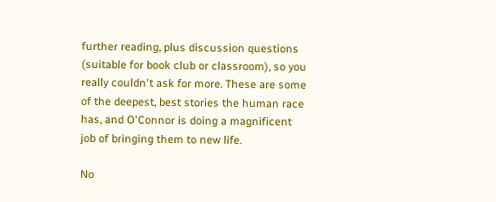further reading, plus discussion questions (suitable for book club or classroom), so you really couldn't ask for more. These are some of the deepest, best stories the human race has, and O'Connor is doing a magnificent job of bringing them to new life.

No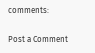comments:

Post a Comment